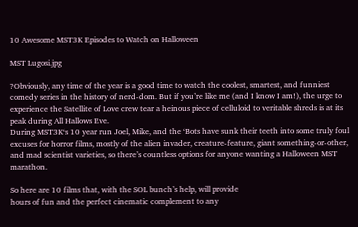10 Awesome MST3K Episodes to Watch on Halloween

MST Lugosi.jpg

?Obviously, any time of the year is a good time to watch the coolest, smartest, and funniest comedy series in the history of nerd-dom. But if you’re like me (and I know I am!), the urge to experience the Satellite of Love crew tear a heinous piece of celluloid to veritable shreds is at its peak during All Hallows Eve.
During MST3K‘s 10 year run Joel, Mike, and the ‘Bots have sunk their teeth into some truly foul excuses for horror films, mostly of the alien invader, creature-feature, giant something-or-other, and mad scientist varieties, so there’s countless options for anyone wanting a Halloween MST marathon.

So here are 10 films that, with the SOL bunch’s help, will provide
hours of fun and the perfect cinematic complement to any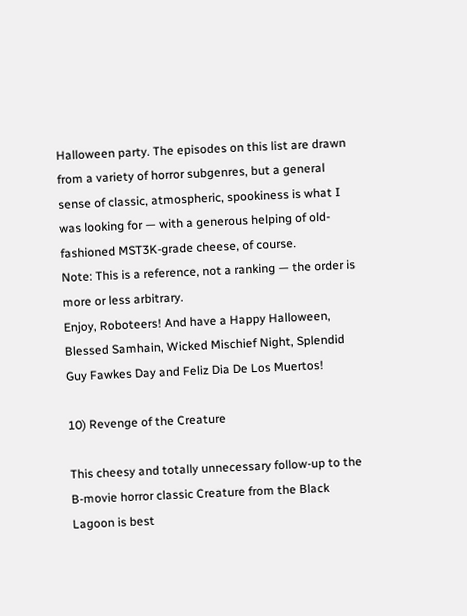Halloween party. The episodes on this list are drawn from a variety of horror subgenres, but a general sense of classic, atmospheric, spookiness is what I was looking for — with a generous helping of old-fashioned MST3K-grade cheese, of course.
Note: This is a reference, not a ranking — the order is more or less arbitrary.
Enjoy, Roboteers! And have a Happy Halloween, Blessed Samhain, Wicked Mischief Night, Splendid Guy Fawkes Day and Feliz Dia De Los Muertos!

10) Revenge of the Creature

This cheesy and totally unnecessary follow-up to the B-movie horror classic Creature from the Black Lagoon is best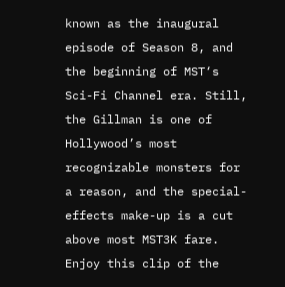known as the inaugural episode of Season 8, and the beginning of MST‘s Sci-Fi Channel era. Still, the Gillman is one of Hollywood’s most recognizable monsters for a reason, and the special-effects make-up is a cut above most MST3K fare. Enjoy this clip of the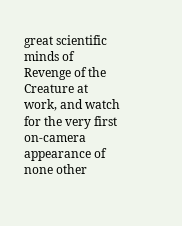great scientific minds of Revenge of the Creature at work, and watch for the very first on-camera appearance of none other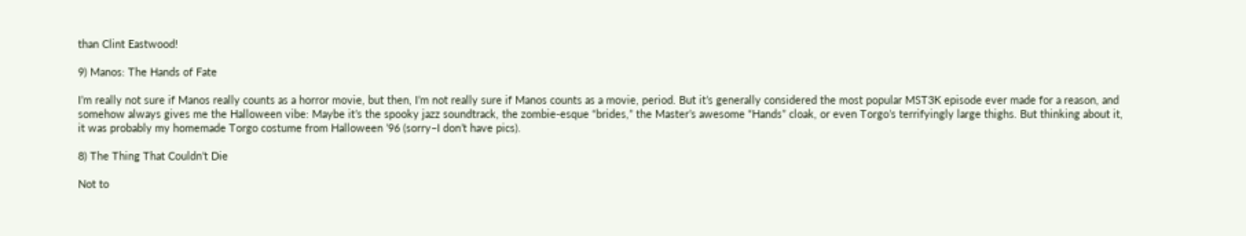than Clint Eastwood!

9) Manos: The Hands of Fate

I’m really not sure if Manos really counts as a horror movie, but then, I’m not really sure if Manos counts as a movie, period. But it’s generally considered the most popular MST3K episode ever made for a reason, and somehow always gives me the Halloween vibe: Maybe it’s the spooky jazz soundtrack, the zombie-esque “brides,” the Master’s awesome “Hands” cloak, or even Torgo’s terrifyingly large thighs. But thinking about it, it was probably my homemade Torgo costume from Halloween ’96 (sorry–I don’t have pics).

8) The Thing That Couldn’t Die

Not to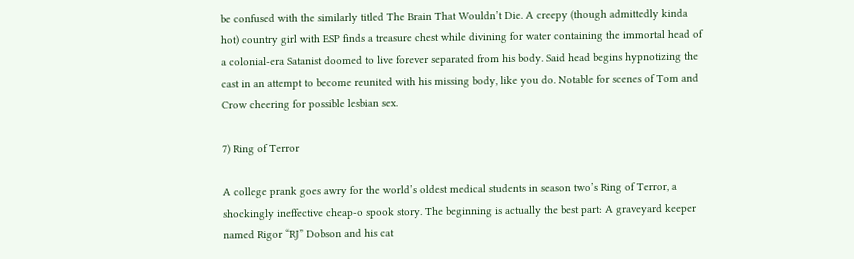be confused with the similarly titled The Brain That Wouldn’t Die. A creepy (though admittedly kinda hot) country girl with ESP finds a treasure chest while divining for water containing the immortal head of a colonial-era Satanist doomed to live forever separated from his body. Said head begins hypnotizing the cast in an attempt to become reunited with his missing body, like you do. Notable for scenes of Tom and Crow cheering for possible lesbian sex.

7) Ring of Terror

A college prank goes awry for the world’s oldest medical students in season two’s Ring of Terror, a shockingly ineffective cheap-o spook story. The beginning is actually the best part: A graveyard keeper named Rigor “RJ” Dobson and his cat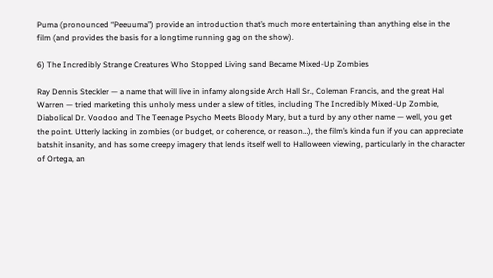Puma (pronounced “Peeuuma”) provide an introduction that’s much more entertaining than anything else in the film (and provides the basis for a longtime running gag on the show).

6) The Incredibly Strange Creatures Who Stopped Living sand Became Mixed-Up Zombies

Ray Dennis Steckler — a name that will live in infamy alongside Arch Hall Sr., Coleman Francis, and the great Hal Warren — tried marketing this unholy mess under a slew of titles, including The Incredibly Mixed-Up Zombie, Diabolical Dr. Voodoo and The Teenage Psycho Meets Bloody Mary, but a turd by any other name — well, you get the point. Utterly lacking in zombies (or budget, or coherence, or reason…), the film’s kinda fun if you can appreciate batshit insanity, and has some creepy imagery that lends itself well to Halloween viewing, particularly in the character of Ortega, an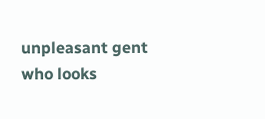unpleasant gent who looks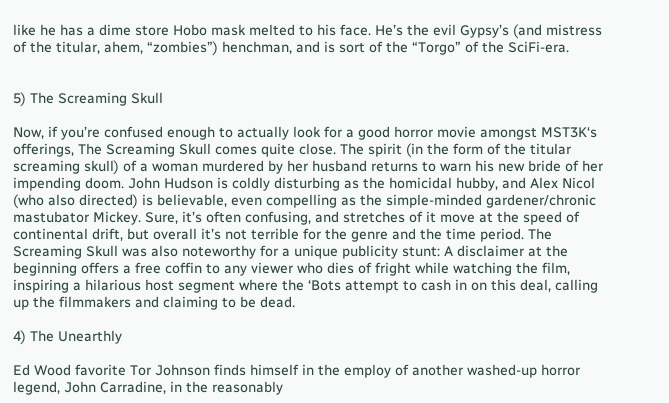like he has a dime store Hobo mask melted to his face. He’s the evil Gypsy’s (and mistress of the titular, ahem, “zombies”) henchman, and is sort of the “Torgo” of the SciFi-era.


5) The Screaming Skull

Now, if you’re confused enough to actually look for a good horror movie amongst MST3K‘s offerings, The Screaming Skull comes quite close. The spirit (in the form of the titular screaming skull) of a woman murdered by her husband returns to warn his new bride of her impending doom. John Hudson is coldly disturbing as the homicidal hubby, and Alex Nicol (who also directed) is believable, even compelling as the simple-minded gardener/chronic mastubator Mickey. Sure, it’s often confusing, and stretches of it move at the speed of continental drift, but overall it’s not terrible for the genre and the time period. The Screaming Skull was also noteworthy for a unique publicity stunt: A disclaimer at the beginning offers a free coffin to any viewer who dies of fright while watching the film, inspiring a hilarious host segment where the ‘Bots attempt to cash in on this deal, calling up the filmmakers and claiming to be dead.

4) The Unearthly

Ed Wood favorite Tor Johnson finds himself in the employ of another washed-up horror legend, John Carradine, in the reasonably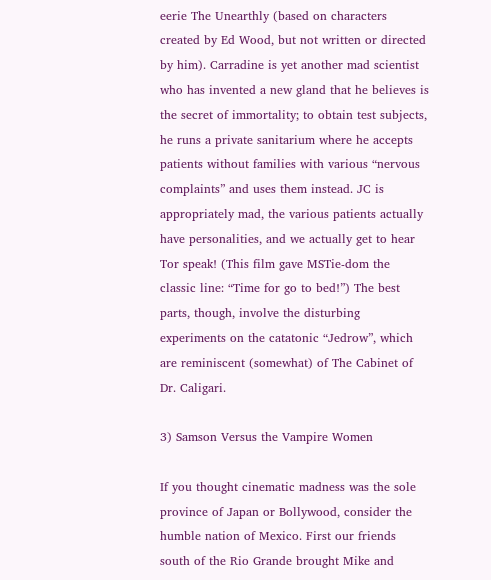eerie The Unearthly (based on characters created by Ed Wood, but not written or directed by him). Carradine is yet another mad scientist who has invented a new gland that he believes is the secret of immortality; to obtain test subjects, he runs a private sanitarium where he accepts patients without families with various “nervous complaints” and uses them instead. JC is appropriately mad, the various patients actually have personalities, and we actually get to hear Tor speak! (This film gave MSTie-dom the classic line: “Time for go to bed!”) The best parts, though, involve the disturbing experiments on the catatonic “Jedrow”, which are reminiscent (somewhat) of The Cabinet of Dr. Caligari.

3) Samson Versus the Vampire Women

If you thought cinematic madness was the sole province of Japan or Bollywood, consider the humble nation of Mexico. First our friends south of the Rio Grande brought Mike and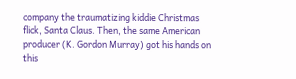company the traumatizing kiddie Christmas flick, Santa Claus. Then, the same American producer (K. Gordon Murray) got his hands on this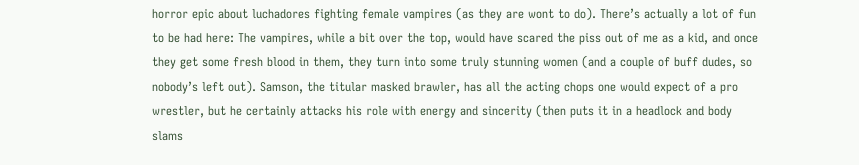horror epic about luchadores fighting female vampires (as they are wont to do). There’s actually a lot of fun to be had here: The vampires, while a bit over the top, would have scared the piss out of me as a kid, and once they get some fresh blood in them, they turn into some truly stunning women (and a couple of buff dudes, so nobody’s left out). Samson, the titular masked brawler, has all the acting chops one would expect of a pro wrestler, but he certainly attacks his role with energy and sincerity (then puts it in a headlock and body slams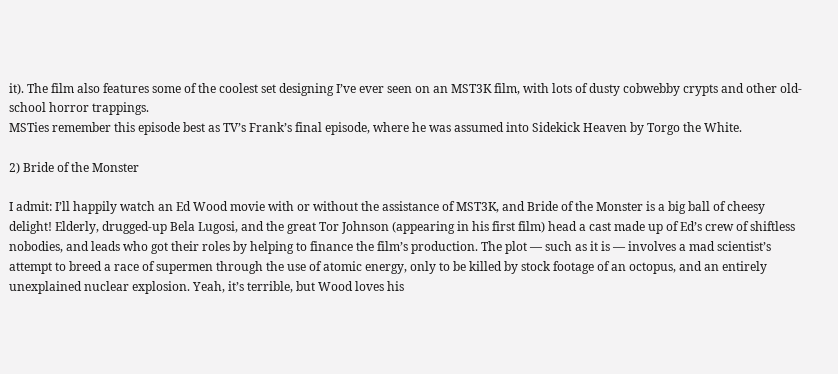it). The film also features some of the coolest set designing I’ve ever seen on an MST3K film, with lots of dusty cobwebby crypts and other old-school horror trappings.
MSTies remember this episode best as TV’s Frank’s final episode, where he was assumed into Sidekick Heaven by Torgo the White.

2) Bride of the Monster

I admit: I’ll happily watch an Ed Wood movie with or without the assistance of MST3K, and Bride of the Monster is a big ball of cheesy delight! Elderly, drugged-up Bela Lugosi, and the great Tor Johnson (appearing in his first film) head a cast made up of Ed’s crew of shiftless nobodies, and leads who got their roles by helping to finance the film’s production. The plot — such as it is — involves a mad scientist’s attempt to breed a race of supermen through the use of atomic energy, only to be killed by stock footage of an octopus, and an entirely unexplained nuclear explosion. Yeah, it’s terrible, but Wood loves his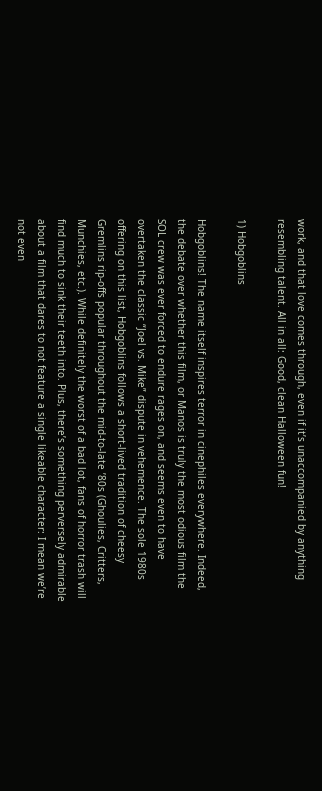work, and that love comes through, even if it’s unaccompanied by anything resembling talent. All in all: Good, clean Halloween fun!

1) Hobgoblins

Hobgoblins! The name itself inspires terror in cinephiles everywhere. Indeed, the debate over whether this film, or Manos is truly the most odious film the SOL crew was ever forced to endure rages on, and seems even to have overtaken the classic “Joel vs. Mike” dispute in vehemence. The sole 1980s offering on this list, Hobgoblins follows a short-lived tradition of cheesy Gremlins rip-offs popular throughout the mid-to-late ’80s (Ghoulies, Critters, Munchies, etc.). While definitely the worst of a bad lot, fans of horror trash will find much to sink their teeth into. Plus, there’s something perversely admirable about a film that dares to not feature a single likeable character: I mean we’re not even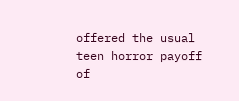offered the usual teen horror payoff of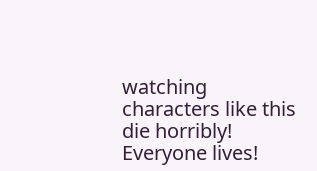watching characters like this die horribly! Everyone lives!